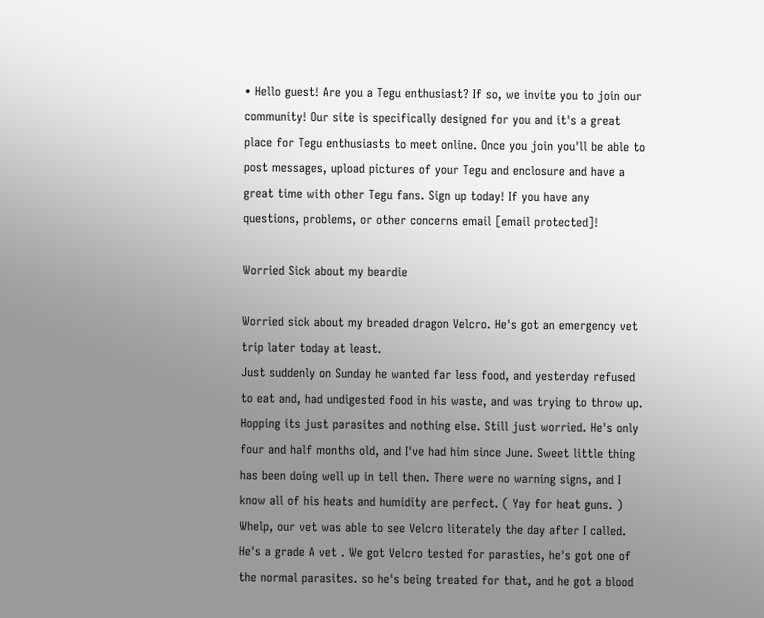• Hello guest! Are you a Tegu enthusiast? If so, we invite you to join our community! Our site is specifically designed for you and it's a great place for Tegu enthusiasts to meet online. Once you join you'll be able to post messages, upload pictures of your Tegu and enclosure and have a great time with other Tegu fans. Sign up today! If you have any questions, problems, or other concerns email [email protected]!

Worried Sick about my beardie

Worried sick about my breaded dragon Velcro. He's got an emergency vet trip later today at least.
Just suddenly on Sunday he wanted far less food, and yesterday refused to eat and, had undigested food in his waste, and was trying to throw up. Hopping its just parasites and nothing else. Still just worried. He's only four and half months old, and I've had him since June. Sweet little thing has been doing well up in tell then. There were no warning signs, and I know all of his heats and humidity are perfect. ( Yay for heat guns. )
Whelp, our vet was able to see Velcro literately the day after I called. He's a grade A vet . We got Velcro tested for parasties, he's got one of the normal parasites. so he's being treated for that, and he got a blood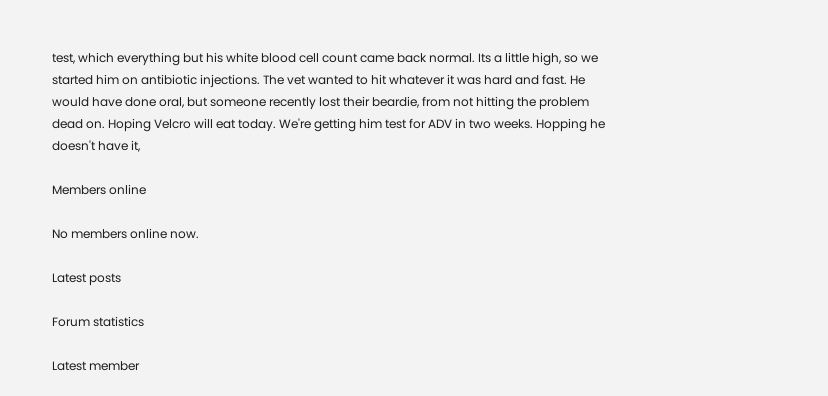test, which everything but his white blood cell count came back normal. Its a little high, so we started him on antibiotic injections. The vet wanted to hit whatever it was hard and fast. He would have done oral, but someone recently lost their beardie, from not hitting the problem dead on. Hoping Velcro will eat today. We're getting him test for ADV in two weeks. Hopping he doesn't have it,

Members online

No members online now.

Latest posts

Forum statistics

Latest member